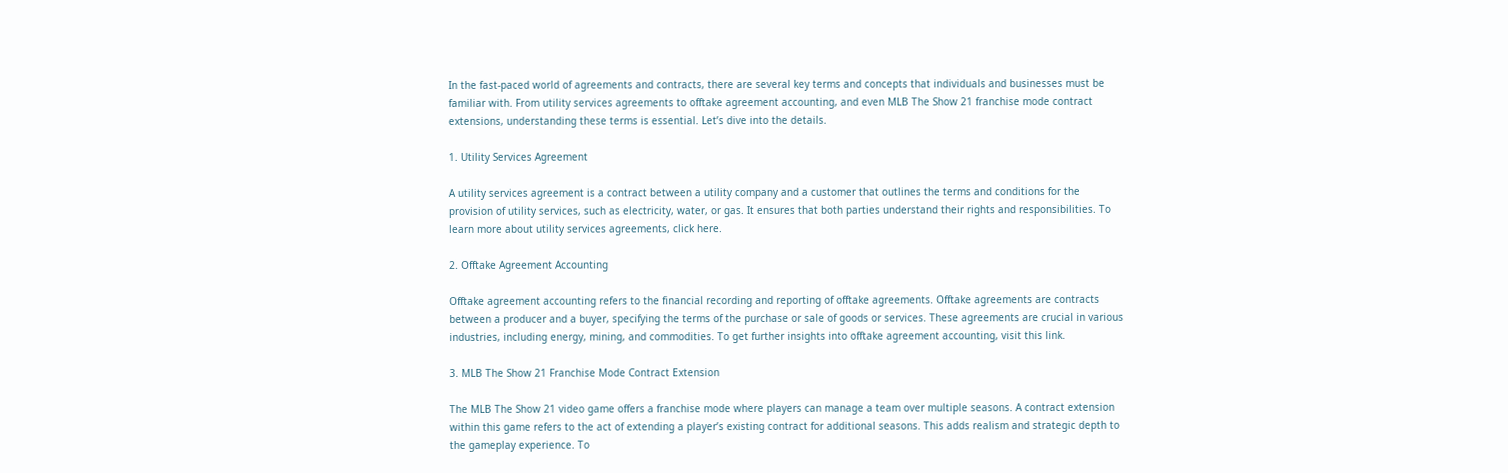In the fast-paced world of agreements and contracts, there are several key terms and concepts that individuals and businesses must be familiar with. From utility services agreements to offtake agreement accounting, and even MLB The Show 21 franchise mode contract extensions, understanding these terms is essential. Let’s dive into the details.

1. Utility Services Agreement

A utility services agreement is a contract between a utility company and a customer that outlines the terms and conditions for the provision of utility services, such as electricity, water, or gas. It ensures that both parties understand their rights and responsibilities. To learn more about utility services agreements, click here.

2. Offtake Agreement Accounting

Offtake agreement accounting refers to the financial recording and reporting of offtake agreements. Offtake agreements are contracts between a producer and a buyer, specifying the terms of the purchase or sale of goods or services. These agreements are crucial in various industries, including energy, mining, and commodities. To get further insights into offtake agreement accounting, visit this link.

3. MLB The Show 21 Franchise Mode Contract Extension

The MLB The Show 21 video game offers a franchise mode where players can manage a team over multiple seasons. A contract extension within this game refers to the act of extending a player’s existing contract for additional seasons. This adds realism and strategic depth to the gameplay experience. To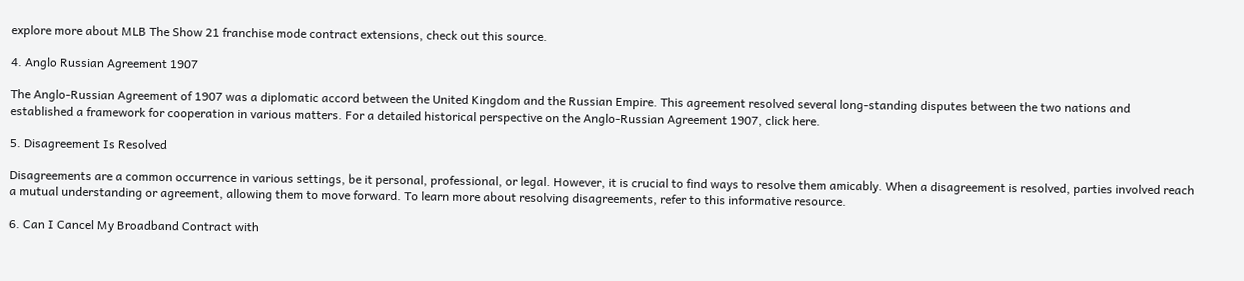explore more about MLB The Show 21 franchise mode contract extensions, check out this source.

4. Anglo Russian Agreement 1907

The Anglo-Russian Agreement of 1907 was a diplomatic accord between the United Kingdom and the Russian Empire. This agreement resolved several long-standing disputes between the two nations and established a framework for cooperation in various matters. For a detailed historical perspective on the Anglo-Russian Agreement 1907, click here.

5. Disagreement Is Resolved

Disagreements are a common occurrence in various settings, be it personal, professional, or legal. However, it is crucial to find ways to resolve them amicably. When a disagreement is resolved, parties involved reach a mutual understanding or agreement, allowing them to move forward. To learn more about resolving disagreements, refer to this informative resource.

6. Can I Cancel My Broadband Contract with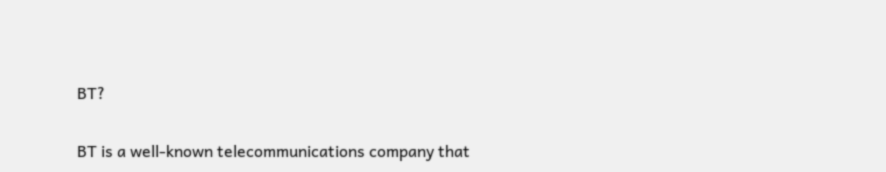BT?

BT is a well-known telecommunications company that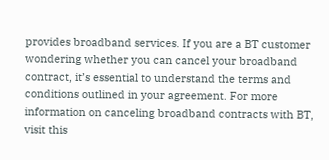provides broadband services. If you are a BT customer wondering whether you can cancel your broadband contract, it’s essential to understand the terms and conditions outlined in your agreement. For more information on canceling broadband contracts with BT, visit this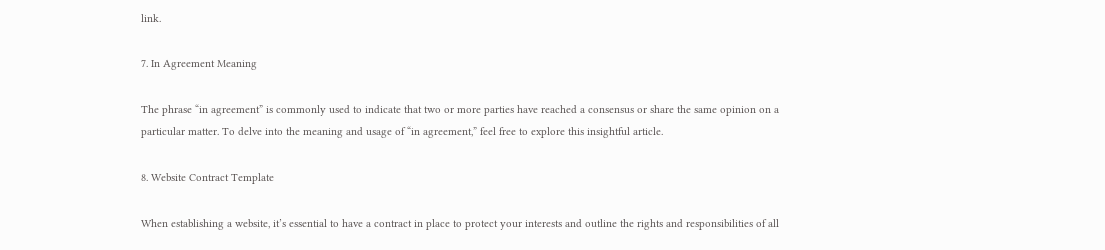link.

7. In Agreement Meaning

The phrase “in agreement” is commonly used to indicate that two or more parties have reached a consensus or share the same opinion on a particular matter. To delve into the meaning and usage of “in agreement,” feel free to explore this insightful article.

8. Website Contract Template

When establishing a website, it’s essential to have a contract in place to protect your interests and outline the rights and responsibilities of all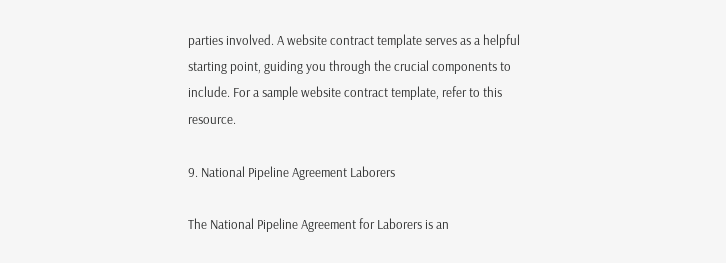parties involved. A website contract template serves as a helpful starting point, guiding you through the crucial components to include. For a sample website contract template, refer to this resource.

9. National Pipeline Agreement Laborers

The National Pipeline Agreement for Laborers is an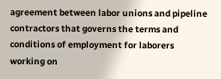agreement between labor unions and pipeline contractors that governs the terms and conditions of employment for laborers working on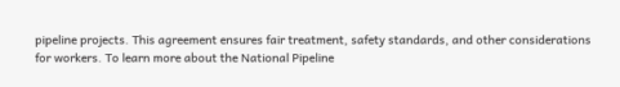pipeline projects. This agreement ensures fair treatment, safety standards, and other considerations for workers. To learn more about the National Pipeline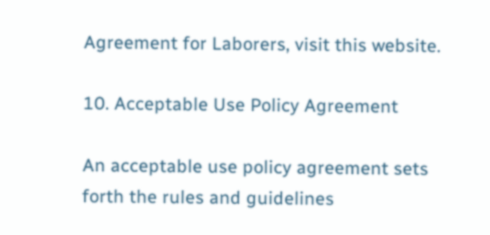Agreement for Laborers, visit this website.

10. Acceptable Use Policy Agreement

An acceptable use policy agreement sets forth the rules and guidelines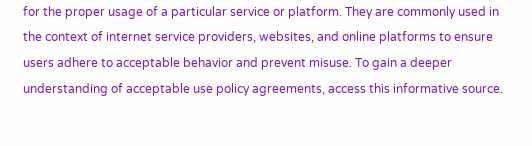for the proper usage of a particular service or platform. They are commonly used in the context of internet service providers, websites, and online platforms to ensure users adhere to acceptable behavior and prevent misuse. To gain a deeper understanding of acceptable use policy agreements, access this informative source.